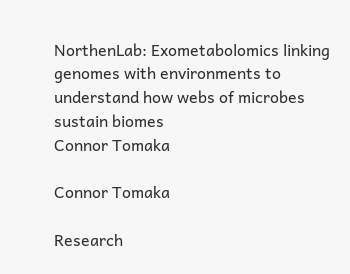NorthenLab: Exometabolomics linking genomes with environments to understand how webs of microbes sustain biomes
Connor Tomaka

Connor Tomaka

Research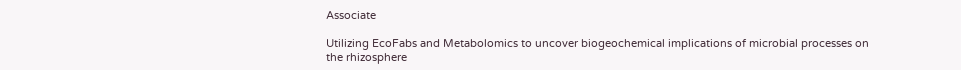Associate

Utilizing EcoFabs and Metabolomics to uncover biogeochemical implications of microbial processes on the rhizosphere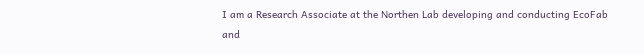I am a Research Associate at the Northen Lab developing and conducting EcoFab and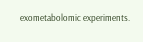exometabolomic experiments.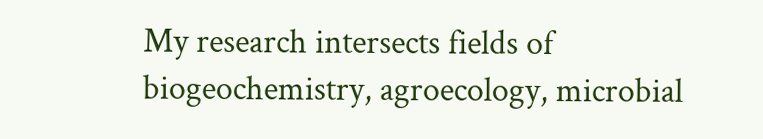My research intersects fields of biogeochemistry, agroecology, microbial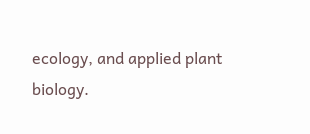ecology, and applied plant biology.